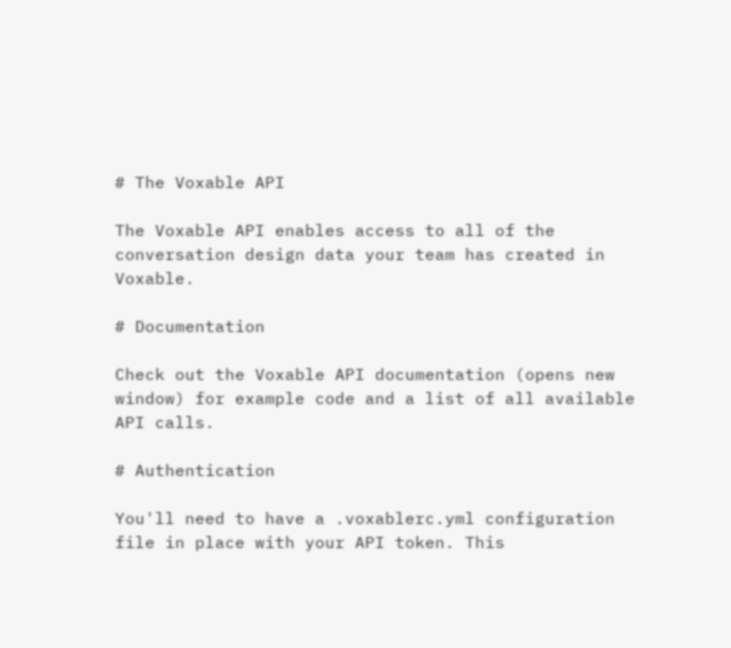# The Voxable API

The Voxable API enables access to all of the conversation design data your team has created in Voxable.

# Documentation

Check out the Voxable API documentation (opens new window) for example code and a list of all available API calls.

# Authentication

You'll need to have a .voxablerc.yml configuration file in place with your API token. This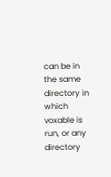can be in the same directory in which voxable is run, or any directory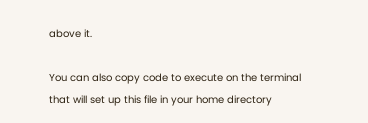above it.

You can also copy code to execute on the terminal that will set up this file in your home directory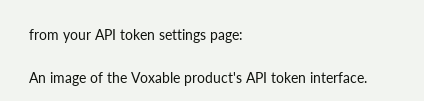from your API token settings page:

An image of the Voxable product's API token interface.